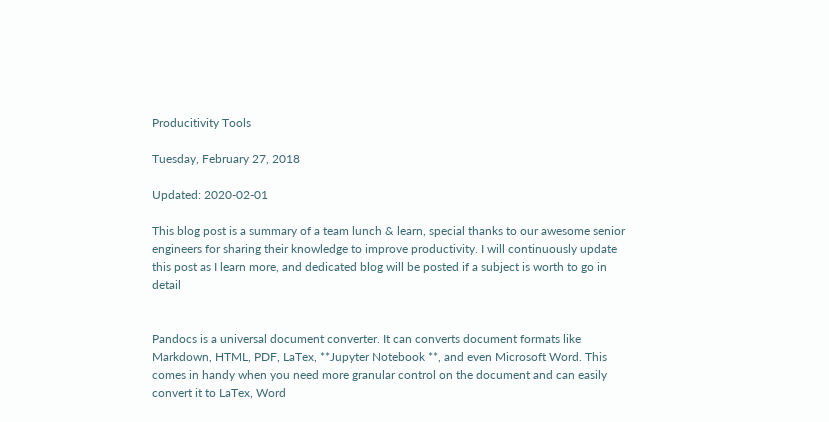Producitivity Tools

Tuesday, February 27, 2018

Updated: 2020-02-01

This blog post is a summary of a team lunch & learn, special thanks to our awesome senior engineers for sharing their knowledge to improve productivity. I will continuously update this post as I learn more, and dedicated blog will be posted if a subject is worth to go in detail


Pandocs is a universal document converter. It can converts document formats like Markdown, HTML, PDF, LaTex, **Jupyter Notebook **, and even Microsoft Word. This comes in handy when you need more granular control on the document and can easily convert it to LaTex, Word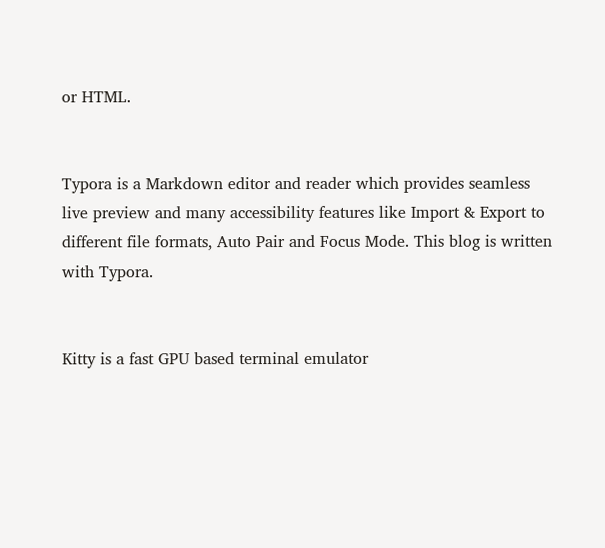or HTML.


Typora is a Markdown editor and reader which provides seamless live preview and many accessibility features like Import & Export to different file formats, Auto Pair and Focus Mode. This blog is written with Typora.


Kitty is a fast GPU based terminal emulator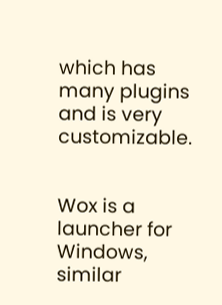which has many plugins and is very customizable.


Wox is a launcher for Windows, similar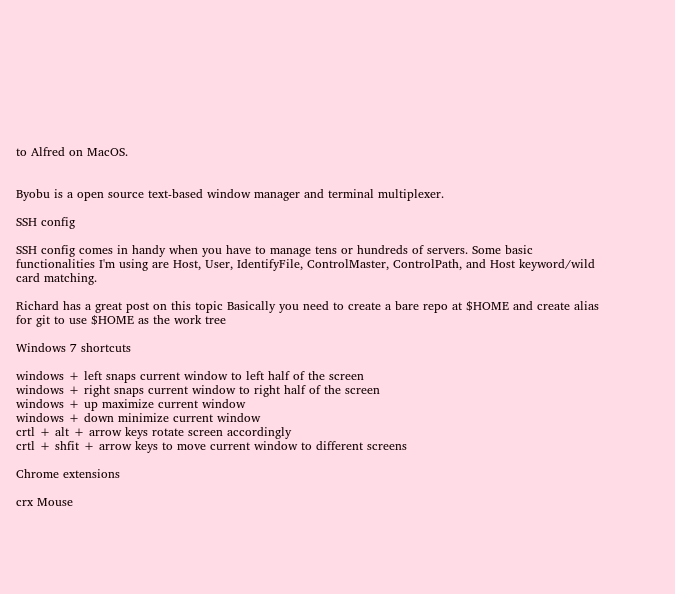to Alfred on MacOS.


Byobu is a open source text-based window manager and terminal multiplexer.

SSH config

SSH config comes in handy when you have to manage tens or hundreds of servers. Some basic functionalities I'm using are Host, User, IdentifyFile, ControlMaster, ControlPath, and Host keyword/wild card matching.

Richard has a great post on this topic Basically you need to create a bare repo at $HOME and create alias for git to use $HOME as the work tree

Windows 7 shortcuts

windows + left snaps current window to left half of the screen
windows + right snaps current window to right half of the screen
windows + up maximize current window
windows + down minimize current window
crtl + alt + arrow keys rotate screen accordingly
crtl + shfit + arrow keys to move current window to different screens

Chrome extensions

crx Mouse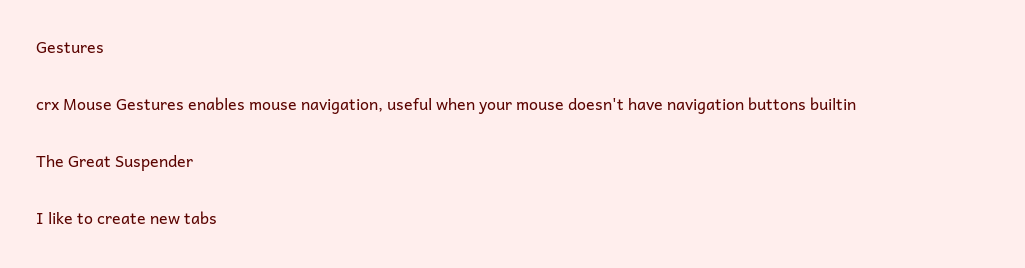Gestures

crx Mouse Gestures enables mouse navigation, useful when your mouse doesn't have navigation buttons builtin

The Great Suspender

I like to create new tabs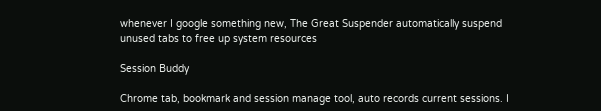whenever I google something new, The Great Suspender automatically suspend unused tabs to free up system resources

Session Buddy

Chrome tab, bookmark and session manage tool, auto records current sessions. I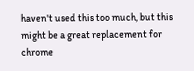haven't used this too much, but this might be a great replacement for chrome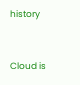history


Cloud is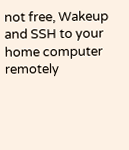not free, Wakeup and SSH to your home computer remotely